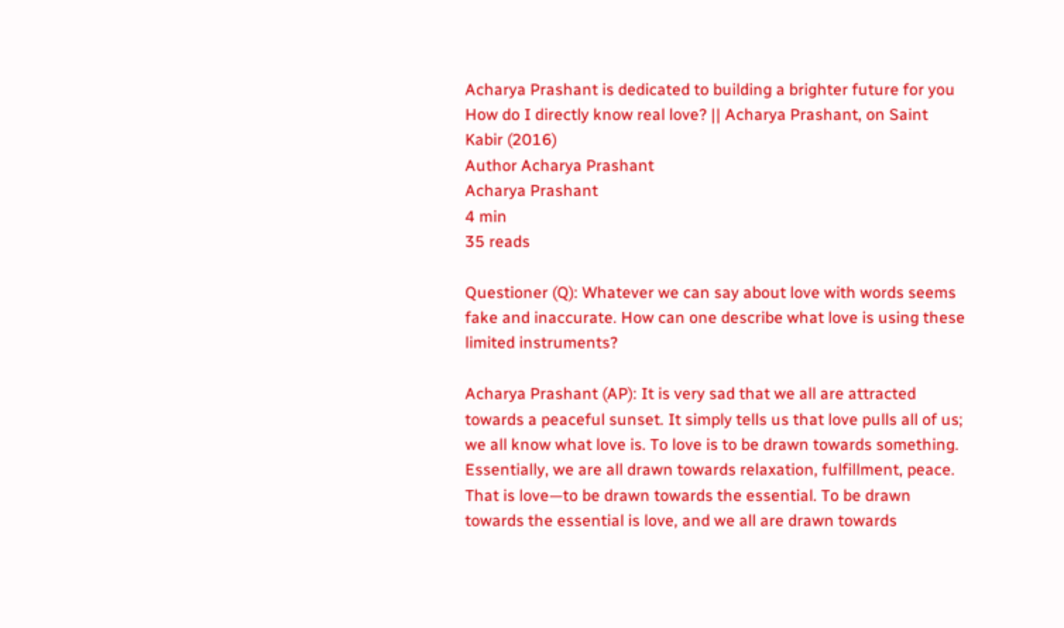Acharya Prashant is dedicated to building a brighter future for you
How do I directly know real love? || Acharya Prashant, on Saint Kabir (2016)
Author Acharya Prashant
Acharya Prashant
4 min
35 reads

Questioner (Q): Whatever we can say about love with words seems fake and inaccurate. How can one describe what love is using these limited instruments?

Acharya Prashant (AP): It is very sad that we all are attracted towards a peaceful sunset. It simply tells us that love pulls all of us; we all know what love is. To love is to be drawn towards something. Essentially, we are all drawn towards relaxation, fulfillment, peace. That is love—to be drawn towards the essential. To be drawn towards the essential is love, and we all are drawn towards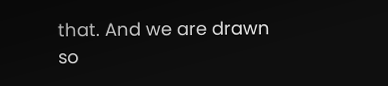that. And we are drawn so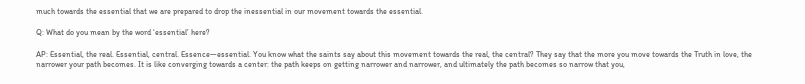much towards the essential that we are prepared to drop the inessential in our movement towards the essential.

Q: What do you mean by the word ‘essential’ here?

AP: Essential, the real. Essential, central. Essence—essential. You know what the saints say about this movement towards the real, the central? They say that the more you move towards the Truth in love, the narrower your path becomes. It is like converging towards a center: the path keeps on getting narrower and narrower, and ultimately the path becomes so narrow that you,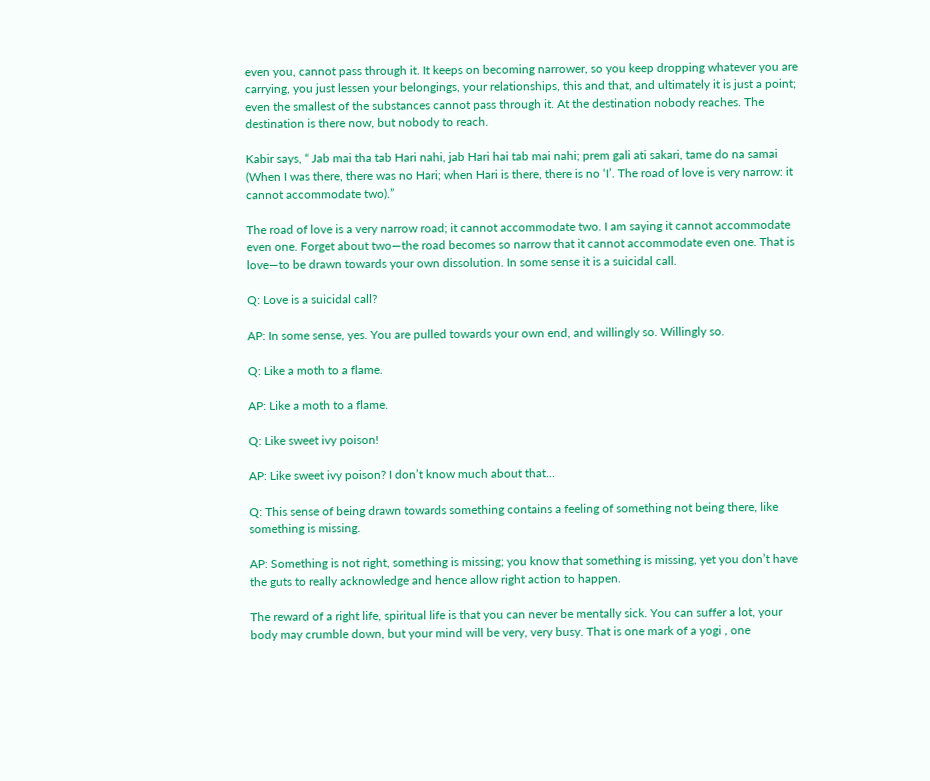even you, cannot pass through it. It keeps on becoming narrower, so you keep dropping whatever you are carrying, you just lessen your belongings, your relationships, this and that, and ultimately it is just a point; even the smallest of the substances cannot pass through it. At the destination nobody reaches. The destination is there now, but nobody to reach.

Kabir says, “ Jab mai tha tab Hari nahi, jab Hari hai tab mai nahi; prem gali ati sakari, tame do na samai (When I was there, there was no Hari; when Hari is there, there is no ‘I’. The road of love is very narrow: it cannot accommodate two).”

The road of love is a very narrow road; it cannot accommodate two. I am saying it cannot accommodate even one. Forget about two—the road becomes so narrow that it cannot accommodate even one. That is love—to be drawn towards your own dissolution. In some sense it is a suicidal call.

Q: Love is a suicidal call?

AP: In some sense, yes. You are pulled towards your own end, and willingly so. Willingly so.

Q: Like a moth to a flame.

AP: Like a moth to a flame.

Q: Like sweet ivy poison!

AP: Like sweet ivy poison? I don’t know much about that…

Q: This sense of being drawn towards something contains a feeling of something not being there, like something is missing.

AP: Something is not right, something is missing; you know that something is missing, yet you don’t have the guts to really acknowledge and hence allow right action to happen.

The reward of a right life, spiritual life is that you can never be mentally sick. You can suffer a lot, your body may crumble down, but your mind will be very, very busy. That is one mark of a yogi , one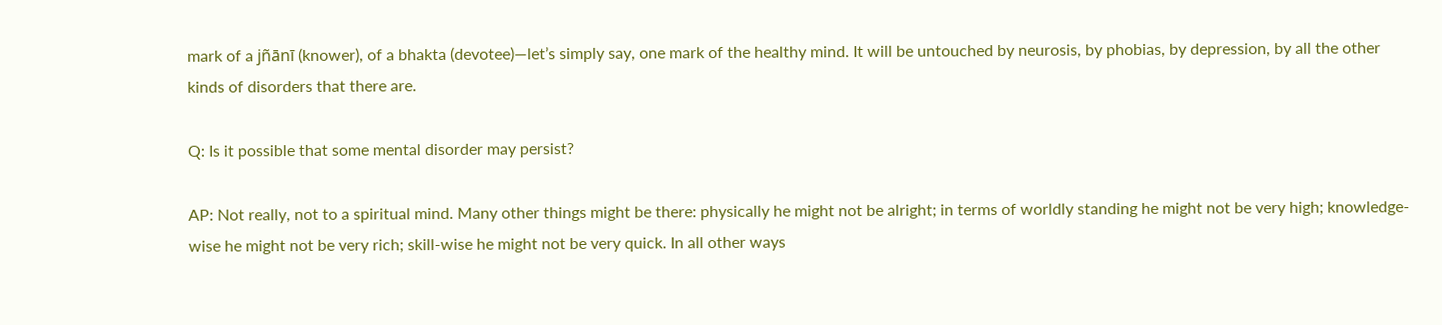mark of a jñānī (knower), of a bhakta (devotee)—let’s simply say, one mark of the healthy mind. It will be untouched by neurosis, by phobias, by depression, by all the other kinds of disorders that there are.

Q: Is it possible that some mental disorder may persist?

AP: Not really, not to a spiritual mind. Many other things might be there: physically he might not be alright; in terms of worldly standing he might not be very high; knowledge-wise he might not be very rich; skill-wise he might not be very quick. In all other ways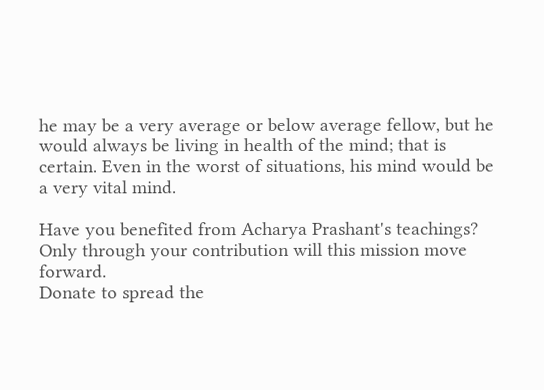he may be a very average or below average fellow, but he would always be living in health of the mind; that is certain. Even in the worst of situations, his mind would be a very vital mind.

Have you benefited from Acharya Prashant's teachings?
Only through your contribution will this mission move forward.
Donate to spread the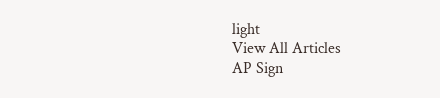light
View All Articles
AP Sign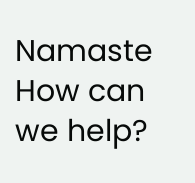Namaste
How can we help?